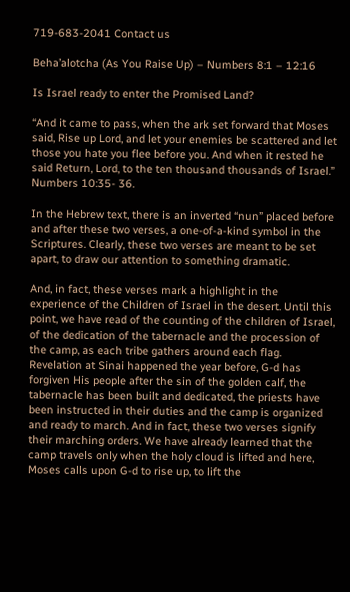719-683-2041 Contact us

Beha’alotcha (As You Raise Up) – Numbers 8:1 – 12:16

Is Israel ready to enter the Promised Land?

“And it came to pass, when the ark set forward that Moses said, Rise up Lord, and let your enemies be scattered and let those you hate you flee before you. And when it rested he said Return, Lord, to the ten thousand thousands of Israel.” Numbers 10:35- 36.

In the Hebrew text, there is an inverted “nun” placed before and after these two verses, a one-of-a-kind symbol in the Scriptures. Clearly, these two verses are meant to be set apart, to draw our attention to something dramatic.

And, in fact, these verses mark a highlight in the experience of the Children of Israel in the desert. Until this point, we have read of the counting of the children of Israel, of the dedication of the tabernacle and the procession of the camp, as each tribe gathers around each flag. Revelation at Sinai happened the year before, G-d has forgiven His people after the sin of the golden calf, the tabernacle has been built and dedicated, the priests have been instructed in their duties and the camp is organized and ready to march. And in fact, these two verses signify their marching orders. We have already learned that the camp travels only when the holy cloud is lifted and here, Moses calls upon G-d to rise up, to lift the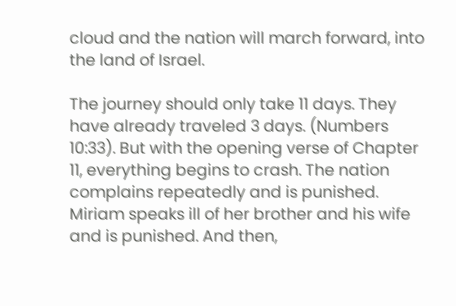cloud and the nation will march forward, into the land of Israel.

The journey should only take 11 days. They have already traveled 3 days. (Numbers 10:33). But with the opening verse of Chapter 11, everything begins to crash. The nation complains repeatedly and is punished. Miriam speaks ill of her brother and his wife and is punished. And then,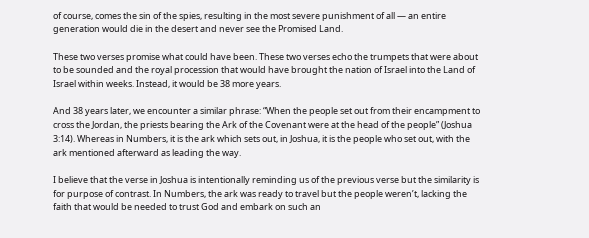of course, comes the sin of the spies, resulting in the most severe punishment of all — an entire generation would die in the desert and never see the Promised Land.

These two verses promise what could have been. These two verses echo the trumpets that were about to be sounded and the royal procession that would have brought the nation of Israel into the Land of Israel within weeks. Instead, it would be 38 more years.

And 38 years later, we encounter a similar phrase: “When the people set out from their encampment to cross the Jordan, the priests bearing the Ark of the Covenant were at the head of the people” (Joshua 3:14). Whereas in Numbers, it is the ark which sets out, in Joshua, it is the people who set out, with the ark mentioned afterward as leading the way.

I believe that the verse in Joshua is intentionally reminding us of the previous verse but the similarity is for purpose of contrast. In Numbers, the ark was ready to travel but the people weren’t, lacking the faith that would be needed to trust God and embark on such an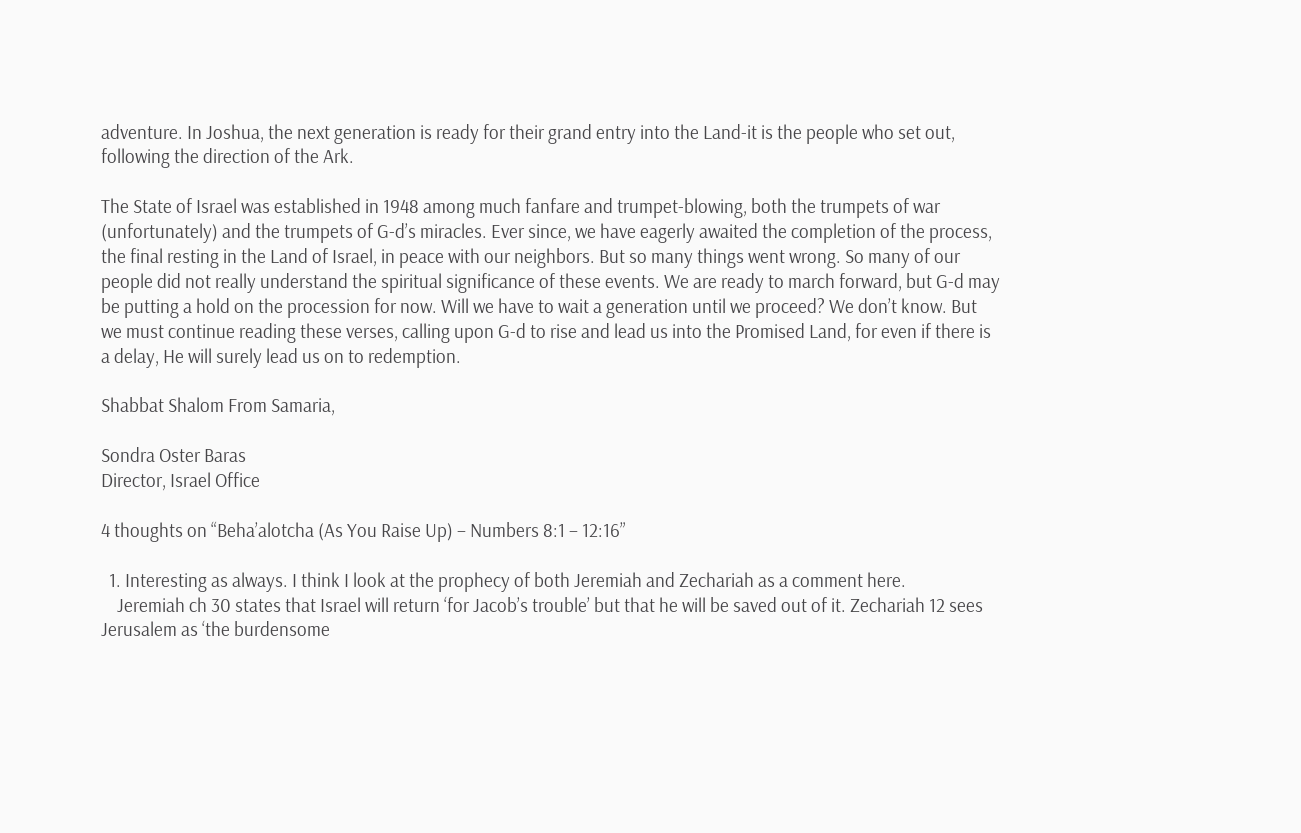adventure. In Joshua, the next generation is ready for their grand entry into the Land-it is the people who set out, following the direction of the Ark.

The State of Israel was established in 1948 among much fanfare and trumpet-blowing, both the trumpets of war (unfortunately) and the trumpets of G-d’s miracles. Ever since, we have eagerly awaited the completion of the process, the final resting in the Land of Israel, in peace with our neighbors. But so many things went wrong. So many of our people did not really understand the spiritual significance of these events. We are ready to march forward, but G-d may be putting a hold on the procession for now. Will we have to wait a generation until we proceed? We don’t know. But we must continue reading these verses, calling upon G-d to rise and lead us into the Promised Land, for even if there is a delay, He will surely lead us on to redemption.

Shabbat Shalom From Samaria,

Sondra Oster Baras
Director, Israel Office

4 thoughts on “Beha’alotcha (As You Raise Up) – Numbers 8:1 – 12:16”

  1. Interesting as always. I think I look at the prophecy of both Jeremiah and Zechariah as a comment here.
    Jeremiah ch 30 states that Israel will return ‘for Jacob’s trouble’ but that he will be saved out of it. Zechariah 12 sees Jerusalem as ‘the burdensome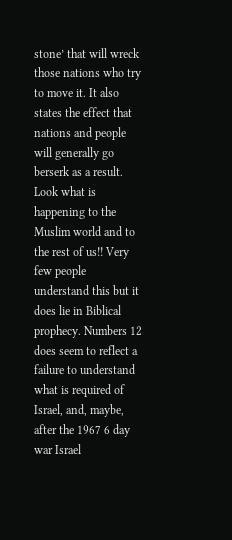stone’ that will wreck those nations who try to move it. It also states the effect that nations and people will generally go berserk as a result. Look what is happening to the Muslim world and to the rest of us!! Very few people understand this but it does lie in Biblical prophecy. Numbers 12 does seem to reflect a failure to understand what is required of Israel, and, maybe, after the 1967 6 day war Israel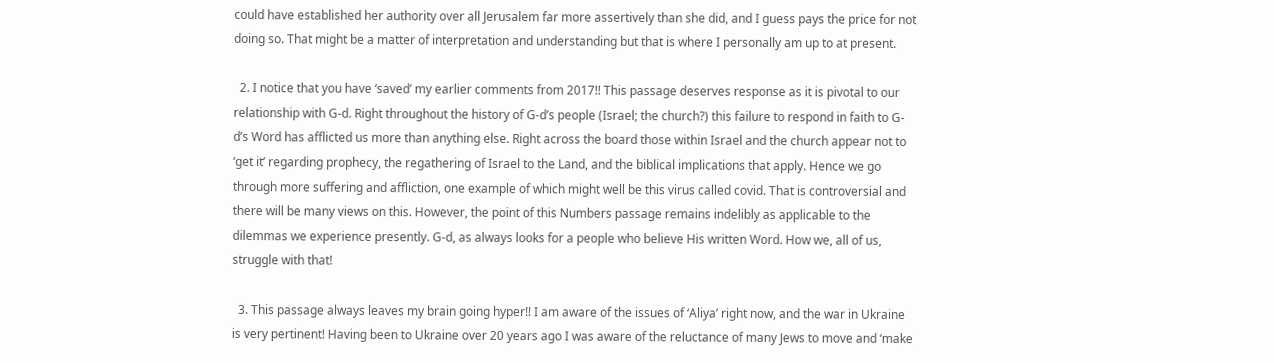could have established her authority over all Jerusalem far more assertively than she did, and I guess pays the price for not doing so. That might be a matter of interpretation and understanding but that is where I personally am up to at present.

  2. I notice that you have ‘saved’ my earlier comments from 2017!! This passage deserves response as it is pivotal to our relationship with G-d. Right throughout the history of G-d’s people (Israel; the church?) this failure to respond in faith to G-d’s Word has afflicted us more than anything else. Right across the board those within Israel and the church appear not to ‘get it’ regarding prophecy, the regathering of Israel to the Land, and the biblical implications that apply. Hence we go through more suffering and affliction, one example of which might well be this virus called covid. That is controversial and there will be many views on this. However, the point of this Numbers passage remains indelibly as applicable to the dilemmas we experience presently. G-d, as always looks for a people who believe His written Word. How we, all of us, struggle with that!

  3. This passage always leaves my brain going hyper!! I am aware of the issues of ‘Aliya’ right now, and the war in Ukraine is very pertinent! Having been to Ukraine over 20 years ago I was aware of the reluctance of many Jews to move and ‘make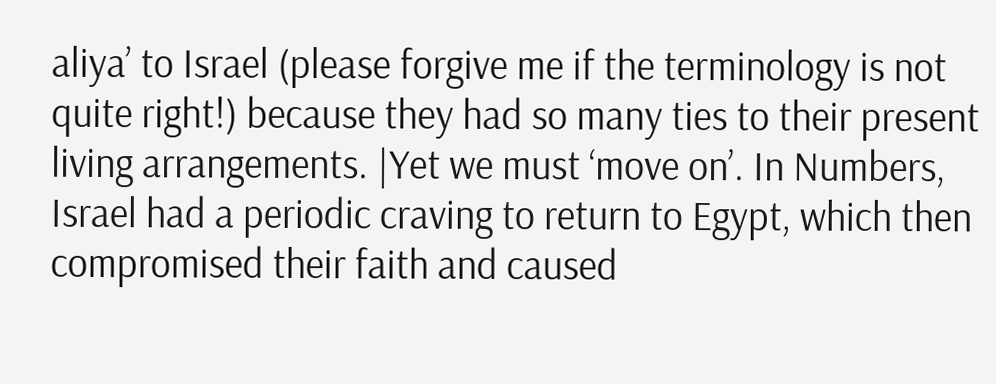aliya’ to Israel (please forgive me if the terminology is not quite right!) because they had so many ties to their present living arrangements. |Yet we must ‘move on’. In Numbers, Israel had a periodic craving to return to Egypt, which then compromised their faith and caused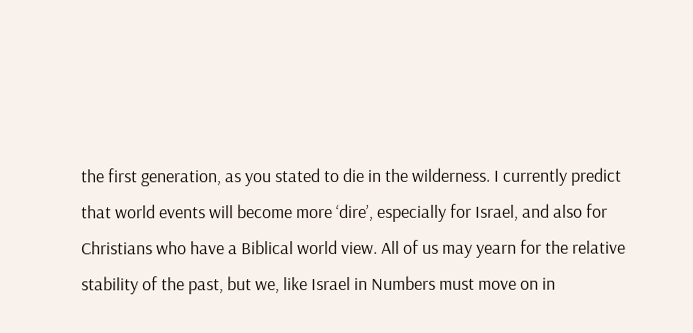the first generation, as you stated to die in the wilderness. I currently predict that world events will become more ‘dire’, especially for Israel, and also for Christians who have a Biblical world view. All of us may yearn for the relative stability of the past, but we, like Israel in Numbers must move on in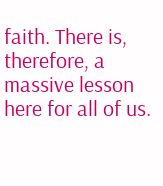faith. There is, therefore, a massive lesson here for all of us.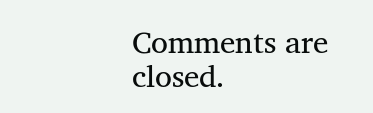Comments are closed.